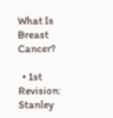What Is Breast Cancer?

  • 1st Revision: Stanley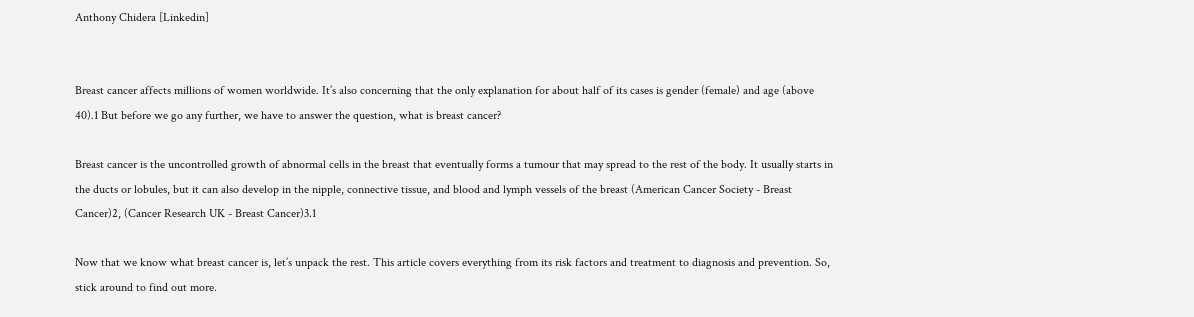Anthony Chidera [Linkedin]


Breast cancer affects millions of women worldwide. It’s also concerning that the only explanation for about half of its cases is gender (female) and age (above 40).1 But before we go any further, we have to answer the question, what is breast cancer?

Breast cancer is the uncontrolled growth of abnormal cells in the breast that eventually forms a tumour that may spread to the rest of the body. It usually starts in the ducts or lobules, but it can also develop in the nipple, connective tissue, and blood and lymph vessels of the breast (American Cancer Society - Breast Cancer)2, (Cancer Research UK - Breast Cancer)3.1

Now that we know what breast cancer is, let’s unpack the rest. This article covers everything from its risk factors and treatment to diagnosis and prevention. So, stick around to find out more.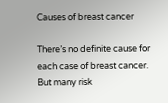Causes of breast cancer

There’s no definite cause for each case of breast cancer. But many risk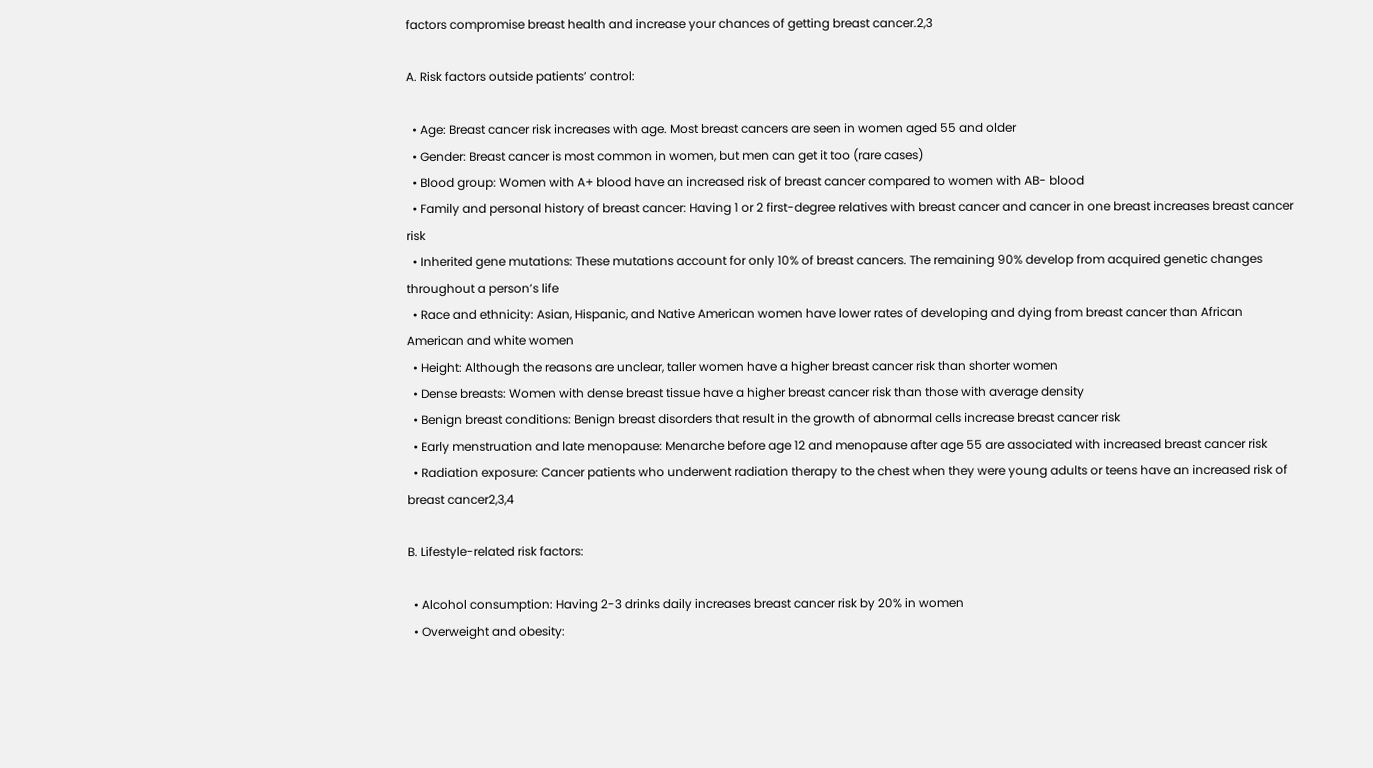factors compromise breast health and increase your chances of getting breast cancer.2,3

A. Risk factors outside patients’ control:

  • Age: Breast cancer risk increases with age. Most breast cancers are seen in women aged 55 and older
  • Gender: Breast cancer is most common in women, but men can get it too (rare cases)
  • Blood group: Women with A+ blood have an increased risk of breast cancer compared to women with AB- blood
  • Family and personal history of breast cancer: Having 1 or 2 first-degree relatives with breast cancer and cancer in one breast increases breast cancer risk
  • Inherited gene mutations: These mutations account for only 10% of breast cancers. The remaining 90% develop from acquired genetic changes throughout a person’s life
  • Race and ethnicity: Asian, Hispanic, and Native American women have lower rates of developing and dying from breast cancer than African American and white women
  • Height: Although the reasons are unclear, taller women have a higher breast cancer risk than shorter women
  • Dense breasts: Women with dense breast tissue have a higher breast cancer risk than those with average density
  • Benign breast conditions: Benign breast disorders that result in the growth of abnormal cells increase breast cancer risk
  • Early menstruation and late menopause: Menarche before age 12 and menopause after age 55 are associated with increased breast cancer risk
  • Radiation exposure: Cancer patients who underwent radiation therapy to the chest when they were young adults or teens have an increased risk of breast cancer2,3,4

B. Lifestyle-related risk factors:

  • Alcohol consumption: Having 2-3 drinks daily increases breast cancer risk by 20% in women
  • Overweight and obesity: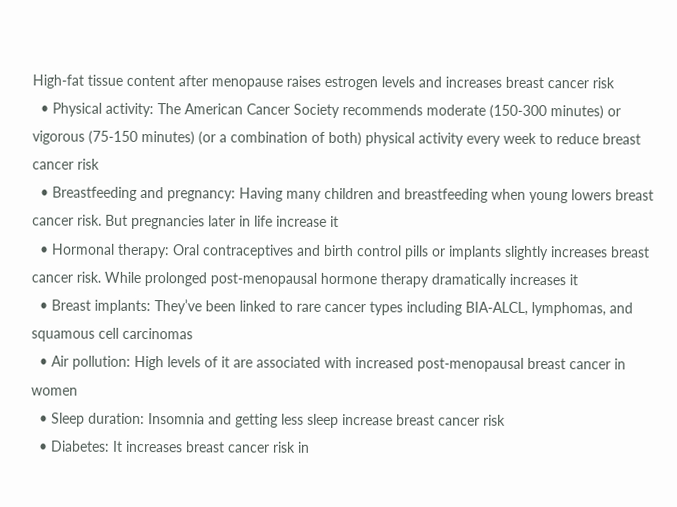High-fat tissue content after menopause raises estrogen levels and increases breast cancer risk
  • Physical activity: The American Cancer Society recommends moderate (150-300 minutes) or vigorous (75-150 minutes) (or a combination of both) physical activity every week to reduce breast cancer risk
  • Breastfeeding and pregnancy: Having many children and breastfeeding when young lowers breast cancer risk. But pregnancies later in life increase it
  • Hormonal therapy: Oral contraceptives and birth control pills or implants slightly increases breast cancer risk. While prolonged post-menopausal hormone therapy dramatically increases it
  • Breast implants: They’ve been linked to rare cancer types including BIA-ALCL, lymphomas, and squamous cell carcinomas
  • Air pollution: High levels of it are associated with increased post-menopausal breast cancer in women
  • Sleep duration: Insomnia and getting less sleep increase breast cancer risk
  • Diabetes: It increases breast cancer risk in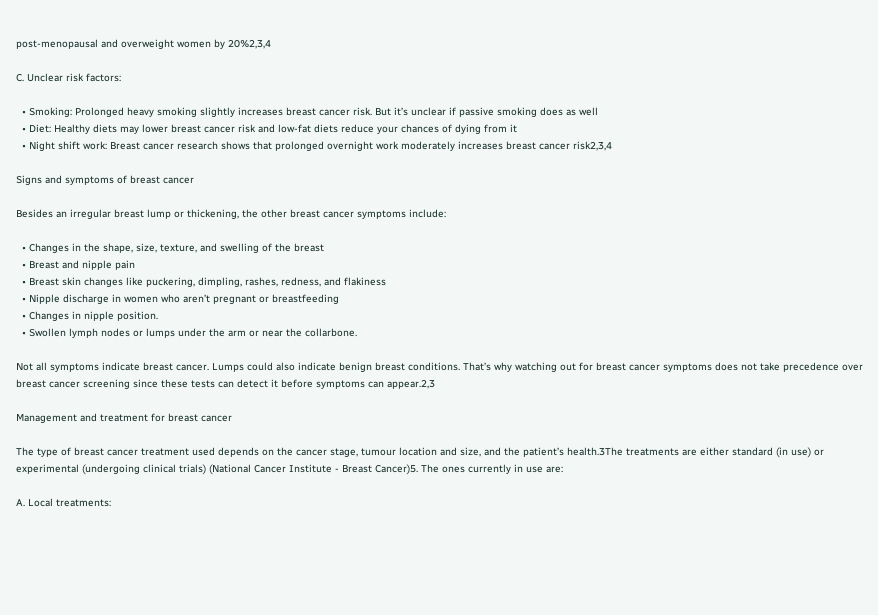post-menopausal and overweight women by 20%2,3,4

C. Unclear risk factors:

  • Smoking: Prolonged heavy smoking slightly increases breast cancer risk. But it’s unclear if passive smoking does as well
  • Diet: Healthy diets may lower breast cancer risk and low-fat diets reduce your chances of dying from it
  • Night shift work: Breast cancer research shows that prolonged overnight work moderately increases breast cancer risk2,3,4

Signs and symptoms of breast cancer

Besides an irregular breast lump or thickening, the other breast cancer symptoms include:

  • Changes in the shape, size, texture, and swelling of the breast
  • Breast and nipple pain
  • Breast skin changes like puckering, dimpling, rashes, redness, and flakiness
  • Nipple discharge in women who aren’t pregnant or breastfeeding
  • Changes in nipple position.
  • Swollen lymph nodes or lumps under the arm or near the collarbone.

Not all symptoms indicate breast cancer. Lumps could also indicate benign breast conditions. That’s why watching out for breast cancer symptoms does not take precedence over breast cancer screening since these tests can detect it before symptoms can appear.2,3

Management and treatment for breast cancer

The type of breast cancer treatment used depends on the cancer stage, tumour location and size, and the patient’s health.3The treatments are either standard (in use) or experimental (undergoing clinical trials) (National Cancer Institute - Breast Cancer)5. The ones currently in use are:

A. Local treatments: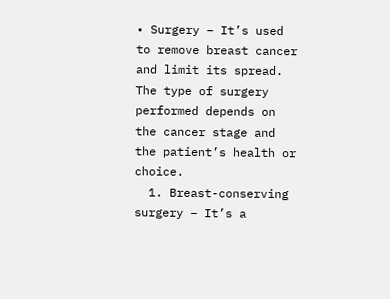• Surgery – It’s used to remove breast cancer and limit its spread. The type of surgery performed depends on the cancer stage and the patient’s health or choice.
  1. Breast-conserving surgery – It’s a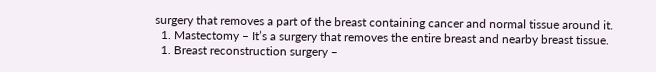surgery that removes a part of the breast containing cancer and normal tissue around it.
  1. Mastectomy – It’s a surgery that removes the entire breast and nearby breast tissue.
  1. Breast reconstruction surgery –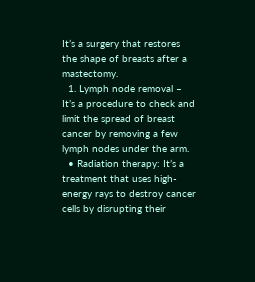It’s a surgery that restores the shape of breasts after a mastectomy.
  1. Lymph node removal – It’s a procedure to check and limit the spread of breast cancer by removing a few lymph nodes under the arm.
  • Radiation therapy: It’s a treatment that uses high-energy rays to destroy cancer cells by disrupting their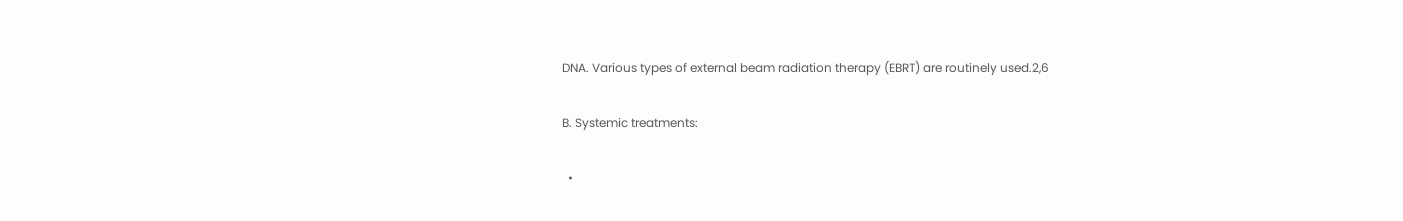DNA. Various types of external beam radiation therapy (EBRT) are routinely used.2,6

B. Systemic treatments:

  •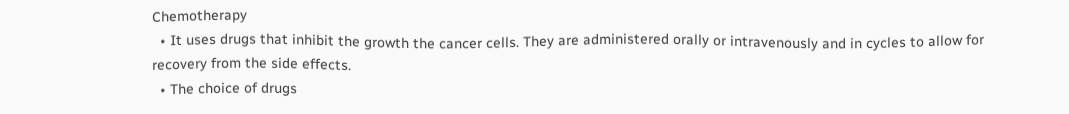Chemotherapy
  • It uses drugs that inhibit the growth the cancer cells. They are administered orally or intravenously and in cycles to allow for recovery from the side effects.
  • The choice of drugs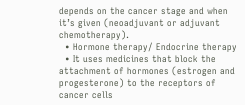depends on the cancer stage and when it’s given (neoadjuvant or adjuvant chemotherapy).
  • Hormone therapy/ Endocrine therapy
  • It uses medicines that block the attachment of hormones (estrogen and progesterone) to the receptors of cancer cells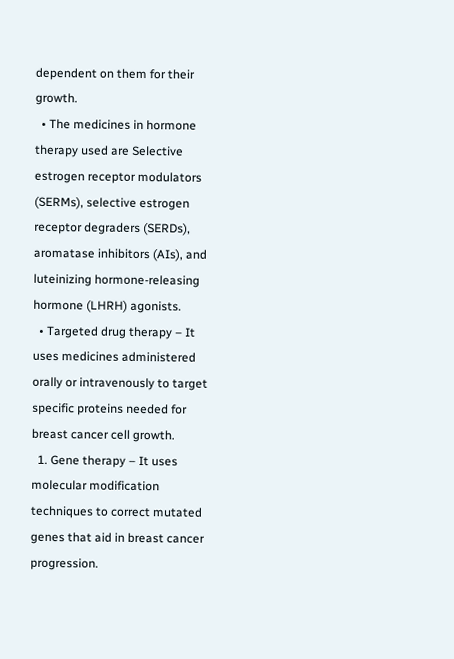dependent on them for their growth.
  • The medicines in hormone therapy used are Selective estrogen receptor modulators (SERMs), selective estrogen receptor degraders (SERDs), aromatase inhibitors (AIs), and luteinizing hormone-releasing hormone (LHRH) agonists.
  • Targeted drug therapy – It uses medicines administered orally or intravenously to target specific proteins needed for breast cancer cell growth.
  1. Gene therapy – It uses molecular modification techniques to correct mutated genes that aid in breast cancer progression.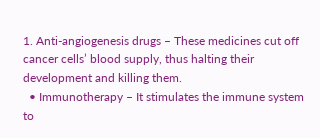1. Anti-angiogenesis drugs – These medicines cut off cancer cells’ blood supply, thus halting their development and killing them.
  • Immunotherapy – It stimulates the immune system to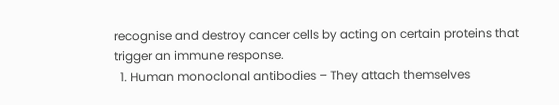recognise and destroy cancer cells by acting on certain proteins that trigger an immune response.
  1. Human monoclonal antibodies – They attach themselves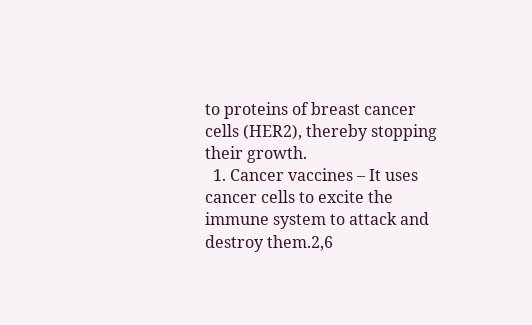to proteins of breast cancer cells (HER2), thereby stopping their growth.
  1. Cancer vaccines – It uses cancer cells to excite the immune system to attack and destroy them.2,6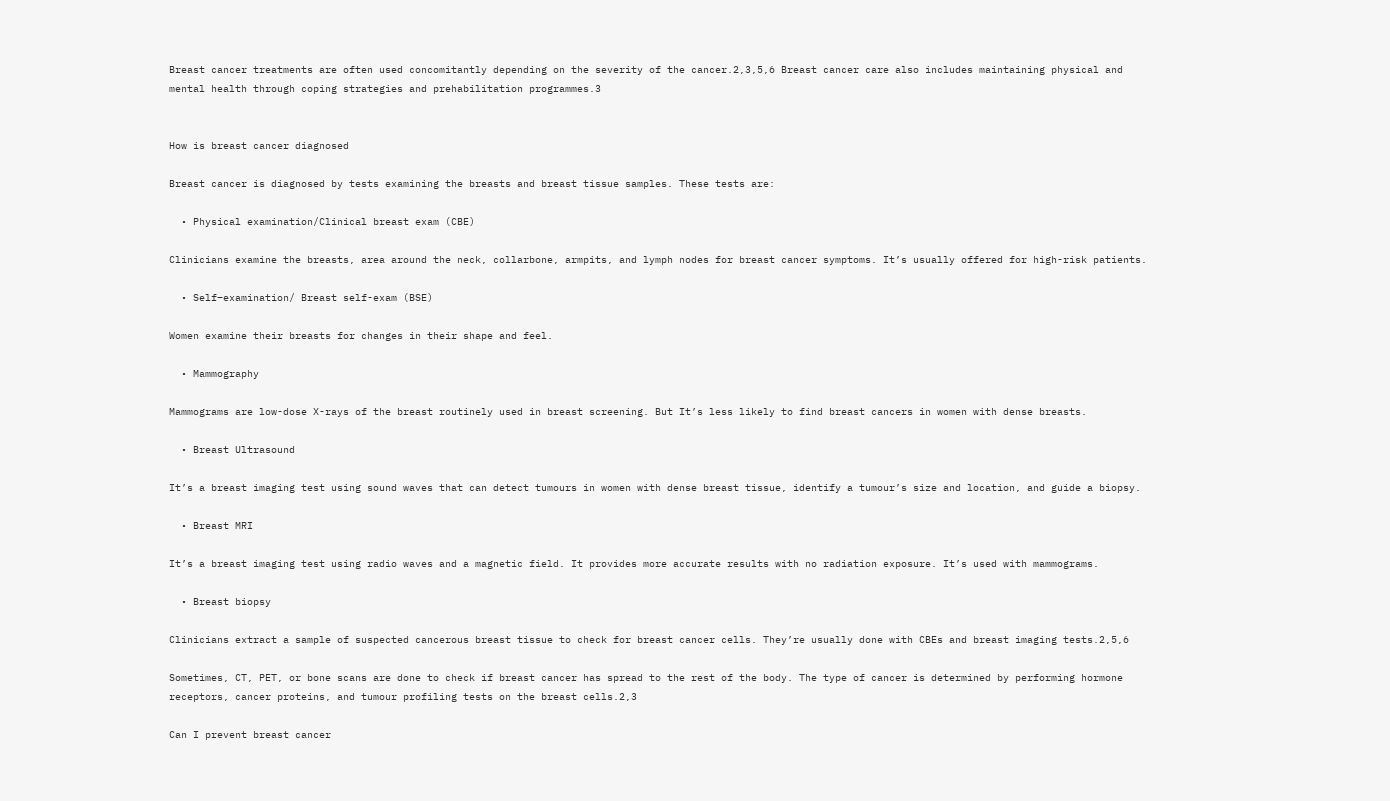Breast cancer treatments are often used concomitantly depending on the severity of the cancer.2,3,5,6 Breast cancer care also includes maintaining physical and mental health through coping strategies and prehabilitation programmes.3


How is breast cancer diagnosed

Breast cancer is diagnosed by tests examining the breasts and breast tissue samples. These tests are:

  • Physical examination/Clinical breast exam (CBE)

Clinicians examine the breasts, area around the neck, collarbone, armpits, and lymph nodes for breast cancer symptoms. It’s usually offered for high-risk patients.

  • Self–examination/ Breast self-exam (BSE)

Women examine their breasts for changes in their shape and feel.

  • Mammography

Mammograms are low-dose X-rays of the breast routinely used in breast screening. But It’s less likely to find breast cancers in women with dense breasts.

  • Breast Ultrasound

It’s a breast imaging test using sound waves that can detect tumours in women with dense breast tissue, identify a tumour’s size and location, and guide a biopsy.

  • Breast MRI

It’s a breast imaging test using radio waves and a magnetic field. It provides more accurate results with no radiation exposure. It’s used with mammograms.

  • Breast biopsy

Clinicians extract a sample of suspected cancerous breast tissue to check for breast cancer cells. They’re usually done with CBEs and breast imaging tests.2,5,6

Sometimes, CT, PET, or bone scans are done to check if breast cancer has spread to the rest of the body. The type of cancer is determined by performing hormone receptors, cancer proteins, and tumour profiling tests on the breast cells.2,3

Can I prevent breast cancer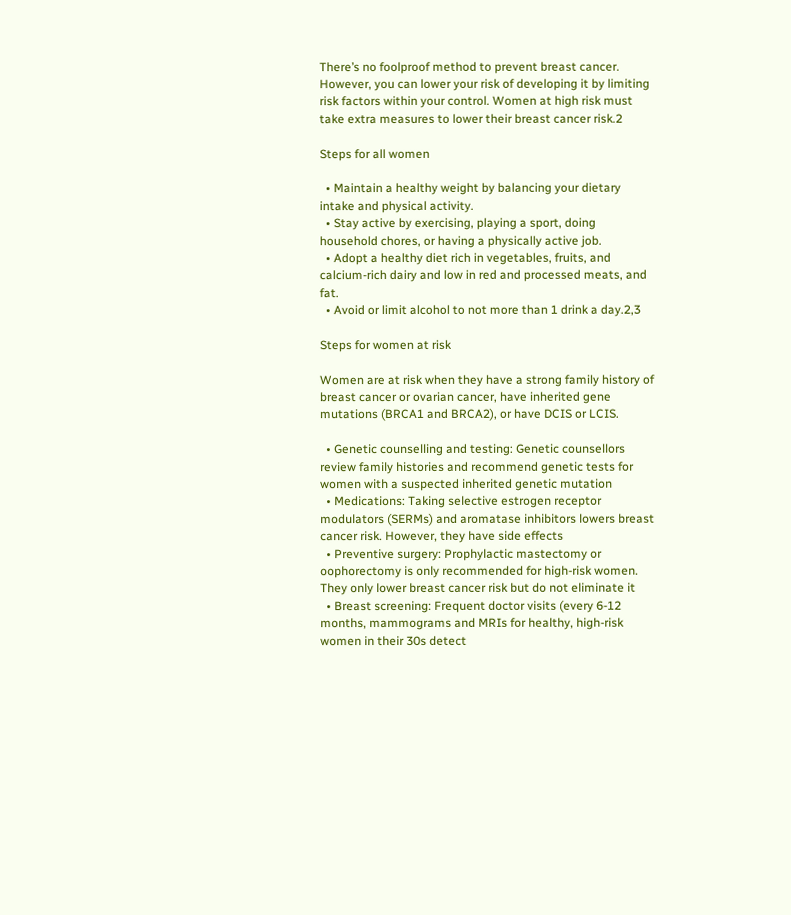There’s no foolproof method to prevent breast cancer. However, you can lower your risk of developing it by limiting risk factors within your control. Women at high risk must take extra measures to lower their breast cancer risk.2

Steps for all women

  • Maintain a healthy weight by balancing your dietary intake and physical activity.
  • Stay active by exercising, playing a sport, doing household chores, or having a physically active job.
  • Adopt a healthy diet rich in vegetables, fruits, and calcium-rich dairy and low in red and processed meats, and fat.
  • Avoid or limit alcohol to not more than 1 drink a day.2,3

Steps for women at risk

Women are at risk when they have a strong family history of breast cancer or ovarian cancer, have inherited gene mutations (BRCA1 and BRCA2), or have DCIS or LCIS.

  • Genetic counselling and testing: Genetic counsellors review family histories and recommend genetic tests for women with a suspected inherited genetic mutation
  • Medications: Taking selective estrogen receptor modulators (SERMs) and aromatase inhibitors lowers breast cancer risk. However, they have side effects
  • Preventive surgery: Prophylactic mastectomy or oophorectomy is only recommended for high-risk women. They only lower breast cancer risk but do not eliminate it
  • Breast screening: Frequent doctor visits (every 6-12 months, mammograms and MRIs for healthy, high-risk women in their 30s detect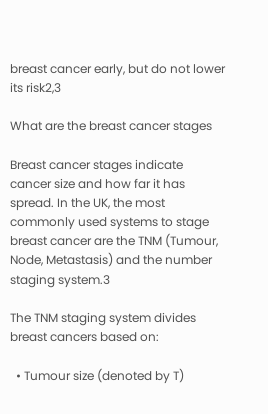breast cancer early, but do not lower its risk2,3

What are the breast cancer stages

Breast cancer stages indicate cancer size and how far it has spread. In the UK, the most commonly used systems to stage breast cancer are the TNM (Tumour, Node, Metastasis) and the number staging system.3

The TNM staging system divides breast cancers based on:

  • Tumour size (denoted by T)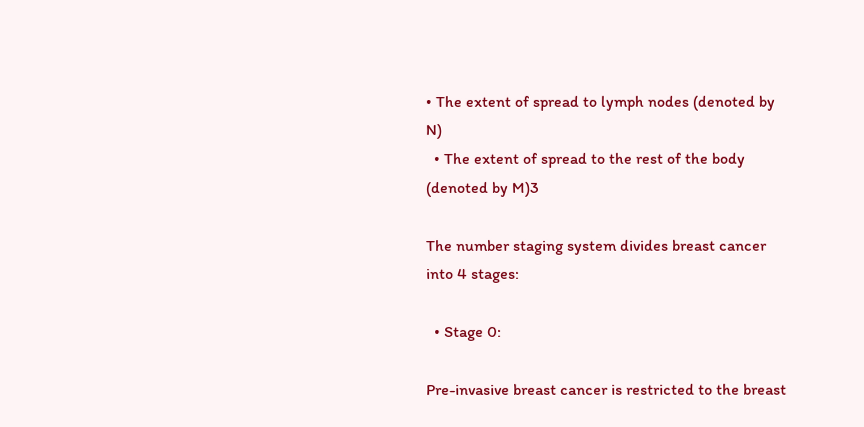• The extent of spread to lymph nodes (denoted by N)
  • The extent of spread to the rest of the body (denoted by M)3

The number staging system divides breast cancer into 4 stages:

  • Stage 0:

Pre-invasive breast cancer is restricted to the breast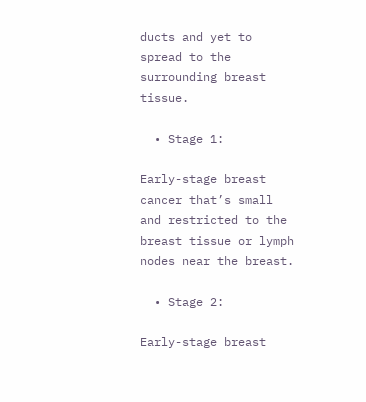ducts and yet to spread to the surrounding breast tissue.

  • Stage 1:

Early-stage breast cancer that’s small and restricted to the breast tissue or lymph nodes near the breast.

  • Stage 2:

Early-stage breast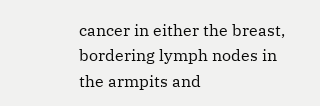cancer in either the breast, bordering lymph nodes in the armpits and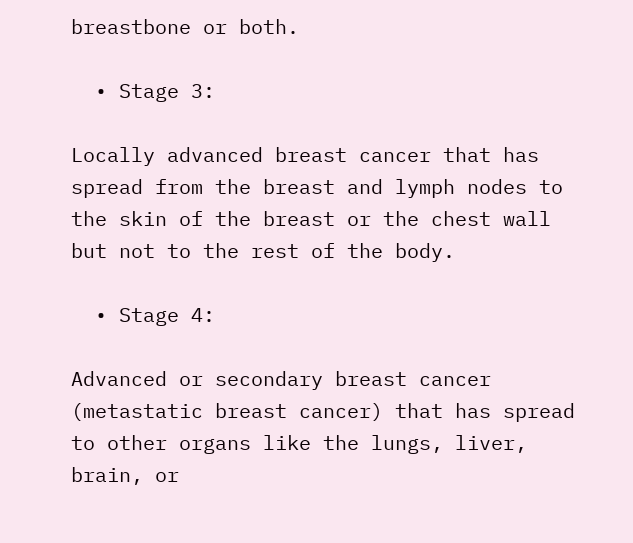breastbone or both.

  • Stage 3:

Locally advanced breast cancer that has spread from the breast and lymph nodes to the skin of the breast or the chest wall but not to the rest of the body.

  • Stage 4:

Advanced or secondary breast cancer (metastatic breast cancer) that has spread to other organs like the lungs, liver, brain, or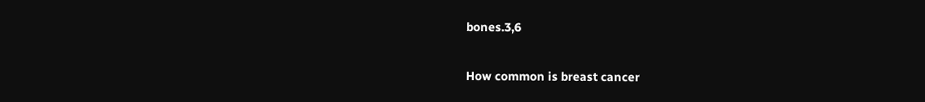bones.3,6

How common is breast cancer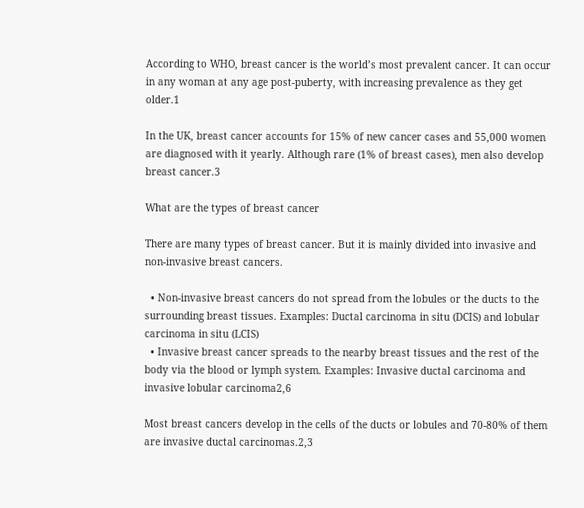According to WHO, breast cancer is the world’s most prevalent cancer. It can occur in any woman at any age post-puberty, with increasing prevalence as they get older.1

In the UK, breast cancer accounts for 15% of new cancer cases and 55,000 women are diagnosed with it yearly. Although rare (1% of breast cases), men also develop breast cancer.3

What are the types of breast cancer

There are many types of breast cancer. But it is mainly divided into invasive and non-invasive breast cancers.

  • Non-invasive breast cancers do not spread from the lobules or the ducts to the surrounding breast tissues. Examples: Ductal carcinoma in situ (DCIS) and lobular carcinoma in situ (LCIS)
  • Invasive breast cancer spreads to the nearby breast tissues and the rest of the body via the blood or lymph system. Examples: Invasive ductal carcinoma and invasive lobular carcinoma2,6

Most breast cancers develop in the cells of the ducts or lobules and 70-80% of them are invasive ductal carcinomas.2,3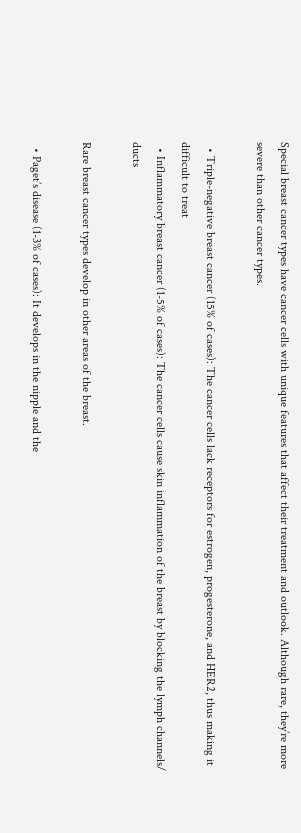Special breast cancer types have cancer cells with unique features that affect their treatment and outlook. Although rare, they’re more severe than other cancer types.

  • Triple-negative breast cancer (15% of cases): The cancer cells lack receptors for estrogen, progesterone, and HER2, thus making it difficult to treat
  • Inflammatory breast cancer (1-5% of cases): The cancer cells cause skin inflammation of the breast by blocking the lymph channels/ ducts

Rare breast cancer types develop in other areas of the breast.

  • Paget’s disease (1-3% of cases): It develops in the nipple and the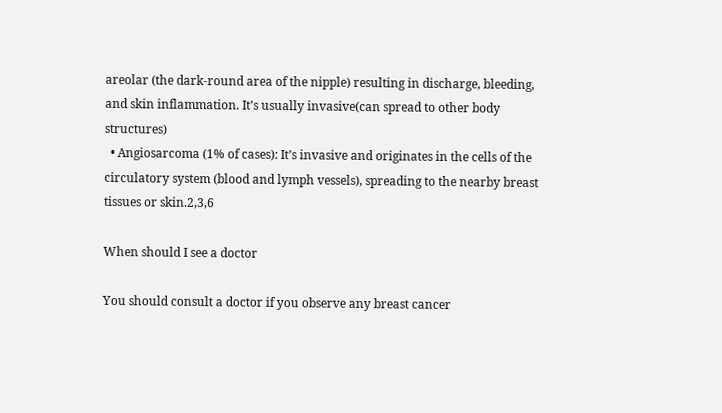areolar (the dark-round area of the nipple) resulting in discharge, bleeding, and skin inflammation. It’s usually invasive(can spread to other body structures)
  • Angiosarcoma (1% of cases): It’s invasive and originates in the cells of the circulatory system (blood and lymph vessels), spreading to the nearby breast tissues or skin.2,3,6

When should I see a doctor

You should consult a doctor if you observe any breast cancer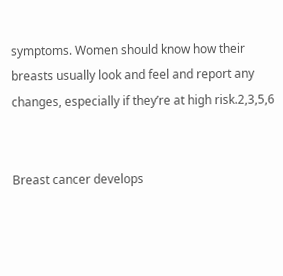symptoms. Women should know how their breasts usually look and feel and report any changes, especially if they’re at high risk.2,3,5,6


Breast cancer develops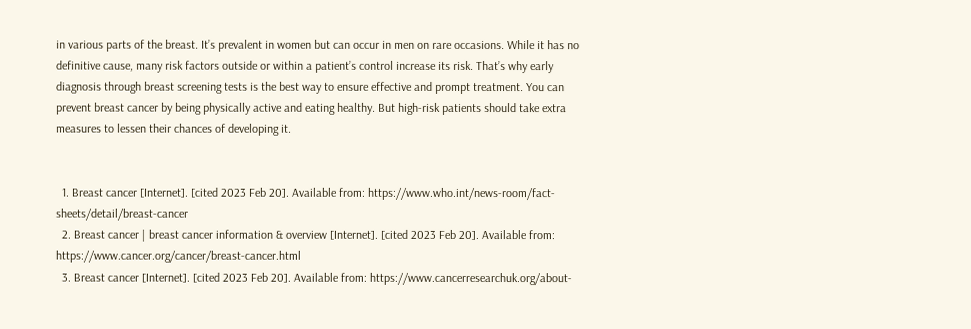in various parts of the breast. It’s prevalent in women but can occur in men on rare occasions. While it has no definitive cause, many risk factors outside or within a patient’s control increase its risk. That’s why early diagnosis through breast screening tests is the best way to ensure effective and prompt treatment. You can prevent breast cancer by being physically active and eating healthy. But high-risk patients should take extra measures to lessen their chances of developing it.


  1. Breast cancer [Internet]. [cited 2023 Feb 20]. Available from: https://www.who.int/news-room/fact-sheets/detail/breast-cancer
  2. Breast cancer | breast cancer information & overview [Internet]. [cited 2023 Feb 20]. Available from: https://www.cancer.org/cancer/breast-cancer.html
  3. Breast cancer [Internet]. [cited 2023 Feb 20]. Available from: https://www.cancerresearchuk.org/about-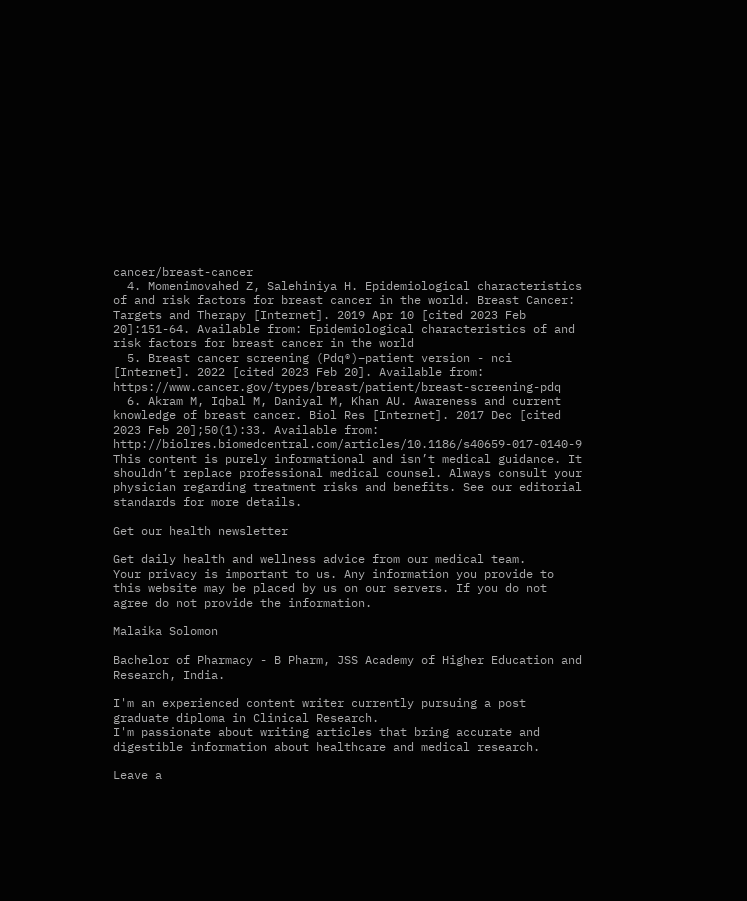cancer/breast-cancer
  4. Momenimovahed Z, Salehiniya H. Epidemiological characteristics of and risk factors for breast cancer in the world. Breast Cancer: Targets and Therapy [Internet]. 2019 Apr 10 [cited 2023 Feb 20]:151-64. Available from: Epidemiological characteristics of and risk factors for breast cancer in the world
  5. Breast cancer screening (Pdq®)–patient version - nci [Internet]. 2022 [cited 2023 Feb 20]. Available from: https://www.cancer.gov/types/breast/patient/breast-screening-pdq
  6. Akram M, Iqbal M, Daniyal M, Khan AU. Awareness and current knowledge of breast cancer. Biol Res [Internet]. 2017 Dec [cited 2023 Feb 20];50(1):33. Available from: http://biolres.biomedcentral.com/articles/10.1186/s40659-017-0140-9
This content is purely informational and isn’t medical guidance. It shouldn’t replace professional medical counsel. Always consult your physician regarding treatment risks and benefits. See our editorial standards for more details.

Get our health newsletter

Get daily health and wellness advice from our medical team.
Your privacy is important to us. Any information you provide to this website may be placed by us on our servers. If you do not agree do not provide the information.

Malaika Solomon

Bachelor of Pharmacy - B Pharm, JSS Academy of Higher Education and Research, India.

I'm an experienced content writer currently pursuing a post graduate diploma in Clinical Research.
I'm passionate about writing articles that bring accurate and digestible information about healthcare and medical research.

Leave a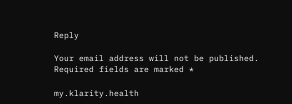Reply

Your email address will not be published. Required fields are marked *

my.klarity.health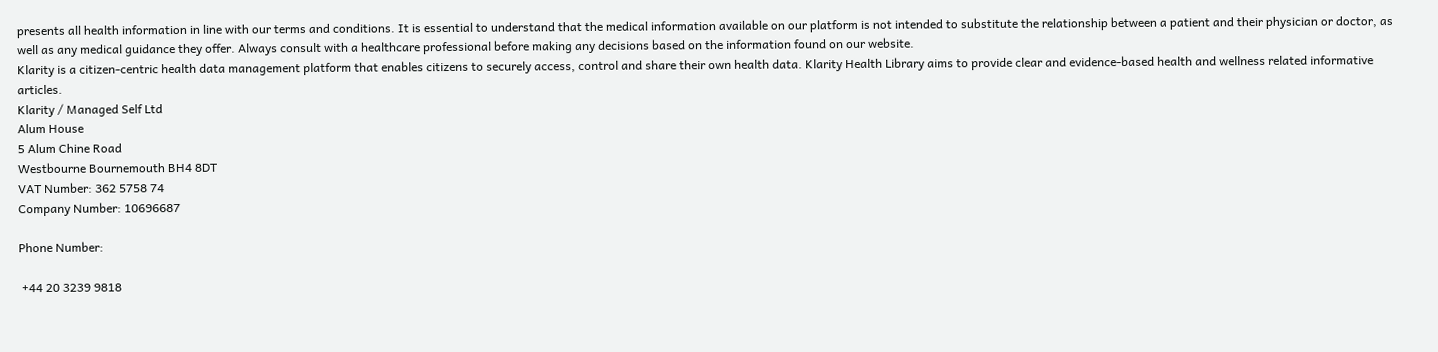presents all health information in line with our terms and conditions. It is essential to understand that the medical information available on our platform is not intended to substitute the relationship between a patient and their physician or doctor, as well as any medical guidance they offer. Always consult with a healthcare professional before making any decisions based on the information found on our website.
Klarity is a citizen-centric health data management platform that enables citizens to securely access, control and share their own health data. Klarity Health Library aims to provide clear and evidence-based health and wellness related informative articles.
Klarity / Managed Self Ltd
Alum House
5 Alum Chine Road
Westbourne Bournemouth BH4 8DT
VAT Number: 362 5758 74
Company Number: 10696687

Phone Number:

 +44 20 3239 9818